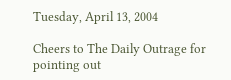Tuesday, April 13, 2004

Cheers to The Daily Outrage for pointing out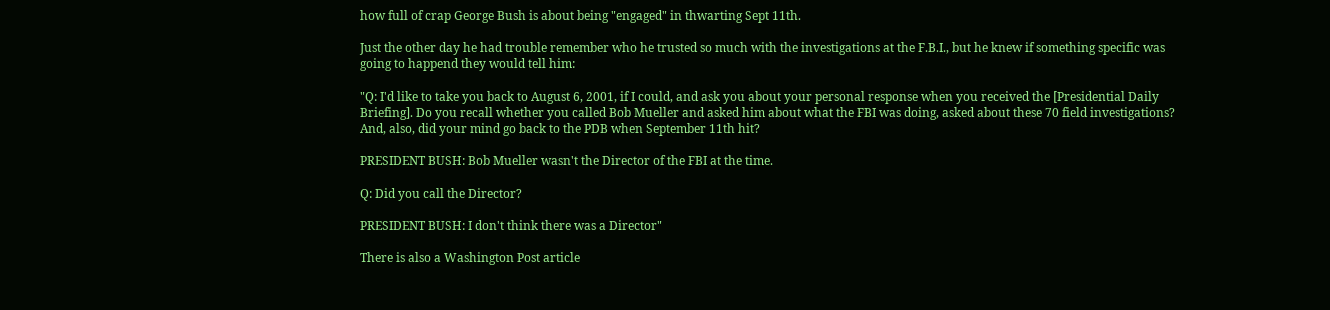how full of crap George Bush is about being "engaged" in thwarting Sept 11th.

Just the other day he had trouble remember who he trusted so much with the investigations at the F.B.I., but he knew if something specific was going to happend they would tell him:

"Q: I'd like to take you back to August 6, 2001, if I could, and ask you about your personal response when you received the [Presidential Daily Briefing]. Do you recall whether you called Bob Mueller and asked him about what the FBI was doing, asked about these 70 field investigations? And, also, did your mind go back to the PDB when September 11th hit?

PRESIDENT BUSH: Bob Mueller wasn't the Director of the FBI at the time.

Q: Did you call the Director?

PRESIDENT BUSH: I don't think there was a Director"

There is also a Washington Post article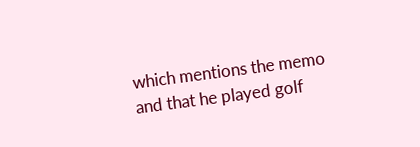which mentions the memo and that he played golf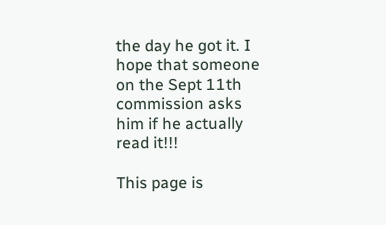the day he got it. I hope that someone on the Sept 11th commission asks him if he actually read it!!!

This page is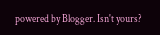powered by Blogger. Isn't yours?